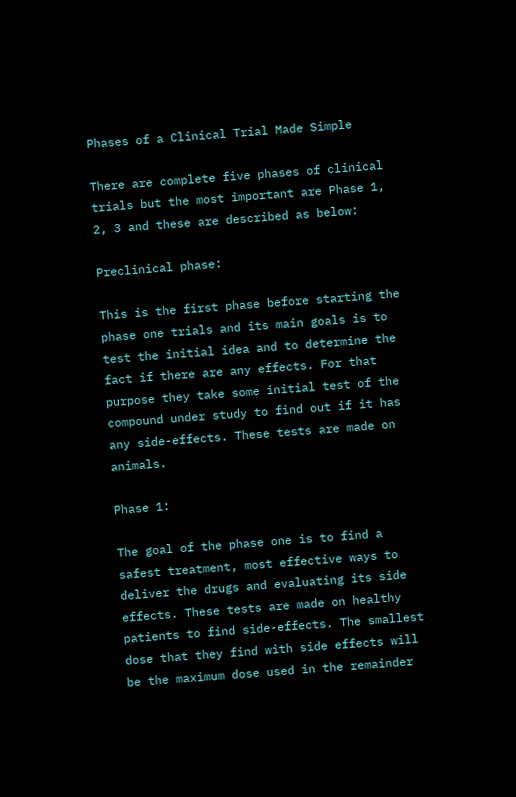Phases of a Clinical Trial Made Simple

There are complete five phases of clinical trials but the most important are Phase 1, 2, 3 and these are described as below:

Preclinical phase:

This is the first phase before starting the phase one trials and its main goals is to test the initial idea and to determine the fact if there are any effects. For that purpose they take some initial test of the compound under study to find out if it has any side-effects. These tests are made on animals.

Phase 1:

The goal of the phase one is to find a safest treatment, most effective ways to deliver the drugs and evaluating its side effects. These tests are made on healthy patients to find side-effects. The smallest dose that they find with side effects will be the maximum dose used in the remainder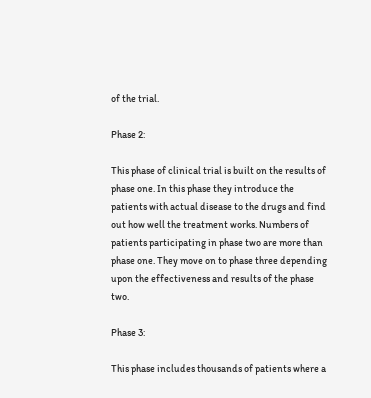of the trial.

Phase 2:

This phase of clinical trial is built on the results of phase one. In this phase they introduce the patients with actual disease to the drugs and find out how well the treatment works. Numbers of patients participating in phase two are more than phase one. They move on to phase three depending upon the effectiveness and results of the phase two.

Phase 3:

This phase includes thousands of patients where a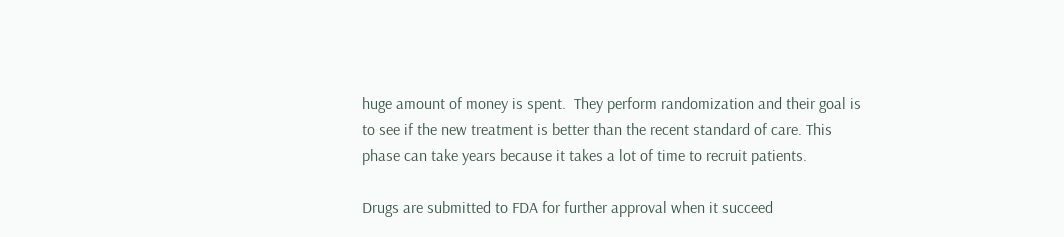huge amount of money is spent.  They perform randomization and their goal is to see if the new treatment is better than the recent standard of care. This phase can take years because it takes a lot of time to recruit patients.

Drugs are submitted to FDA for further approval when it succeed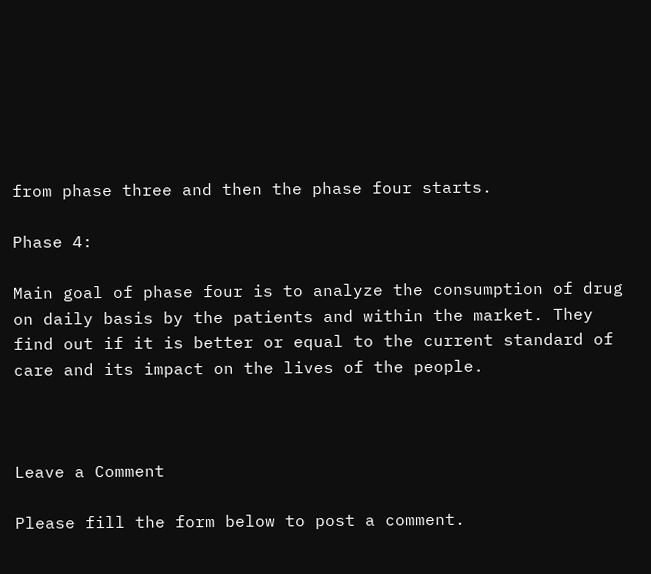from phase three and then the phase four starts.

Phase 4:

Main goal of phase four is to analyze the consumption of drug on daily basis by the patients and within the market. They find out if it is better or equal to the current standard of care and its impact on the lives of the people.



Leave a Comment

Please fill the form below to post a comment.